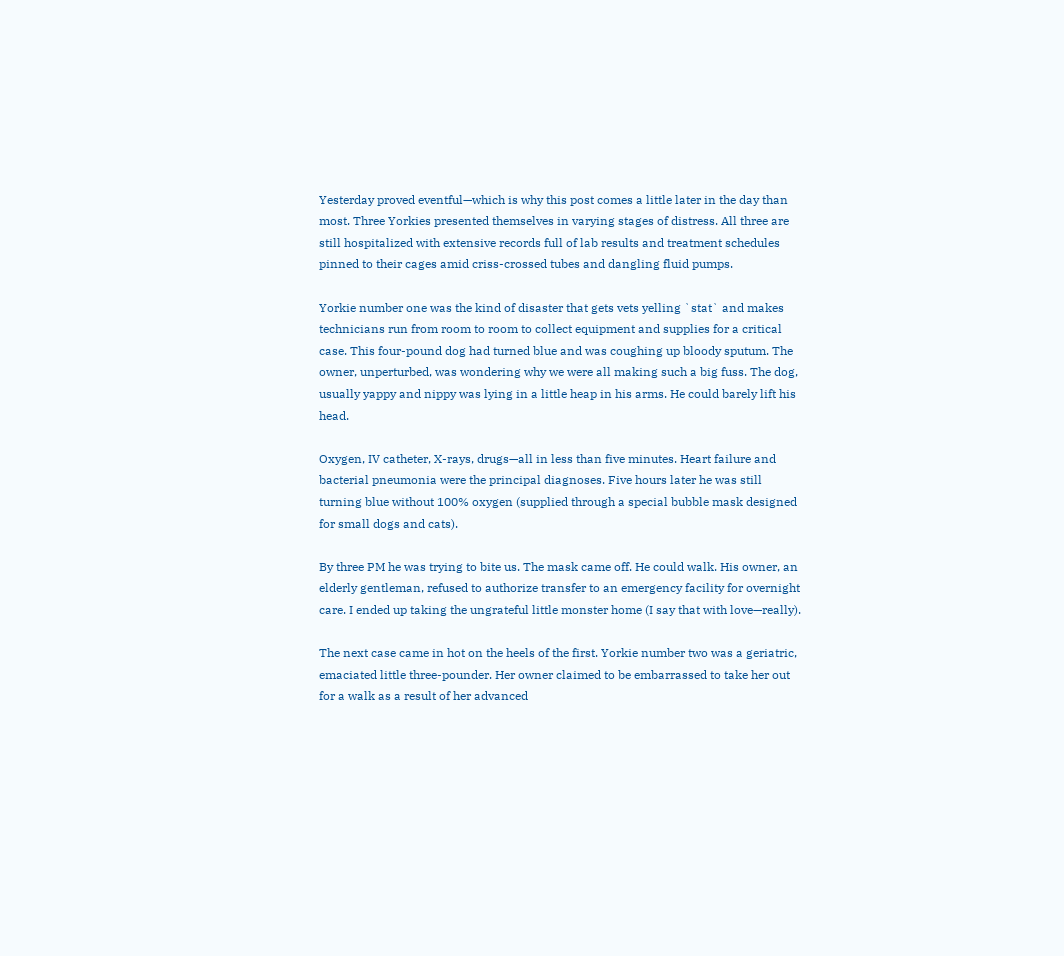Yesterday proved eventful—which is why this post comes a little later in the day than most. Three Yorkies presented themselves in varying stages of distress. All three are still hospitalized with extensive records full of lab results and treatment schedules pinned to their cages amid criss-crossed tubes and dangling fluid pumps.

Yorkie number one was the kind of disaster that gets vets yelling `stat` and makes technicians run from room to room to collect equipment and supplies for a critical case. This four-pound dog had turned blue and was coughing up bloody sputum. The owner, unperturbed, was wondering why we were all making such a big fuss. The dog, usually yappy and nippy was lying in a little heap in his arms. He could barely lift his head.

Oxygen, IV catheter, X-rays, drugs—all in less than five minutes. Heart failure and bacterial pneumonia were the principal diagnoses. Five hours later he was still turning blue without 100% oxygen (supplied through a special bubble mask designed for small dogs and cats).

By three PM he was trying to bite us. The mask came off. He could walk. His owner, an elderly gentleman, refused to authorize transfer to an emergency facility for overnight care. I ended up taking the ungrateful little monster home (I say that with love—really).

The next case came in hot on the heels of the first. Yorkie number two was a geriatric, emaciated little three-pounder. Her owner claimed to be embarrassed to take her out for a walk as a result of her advanced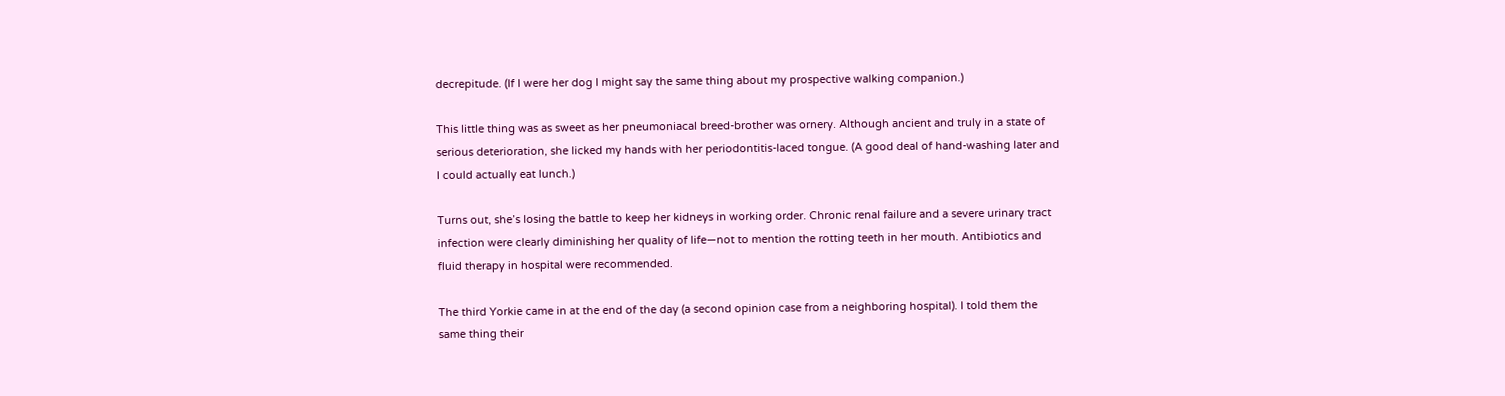decrepitude. (If I were her dog I might say the same thing about my prospective walking companion.)

This little thing was as sweet as her pneumoniacal breed-brother was ornery. Although ancient and truly in a state of serious deterioration, she licked my hands with her periodontitis-laced tongue. (A good deal of hand-washing later and I could actually eat lunch.)

Turns out, she’s losing the battle to keep her kidneys in working order. Chronic renal failure and a severe urinary tract infection were clearly diminishing her quality of life—not to mention the rotting teeth in her mouth. Antibiotics and fluid therapy in hospital were recommended.

The third Yorkie came in at the end of the day (a second opinion case from a neighboring hospital). I told them the same thing their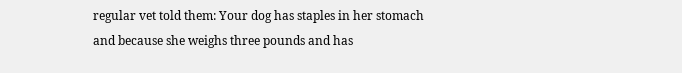regular vet told them: Your dog has staples in her stomach and because she weighs three pounds and has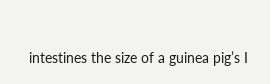intestines the size of a guinea pig’s I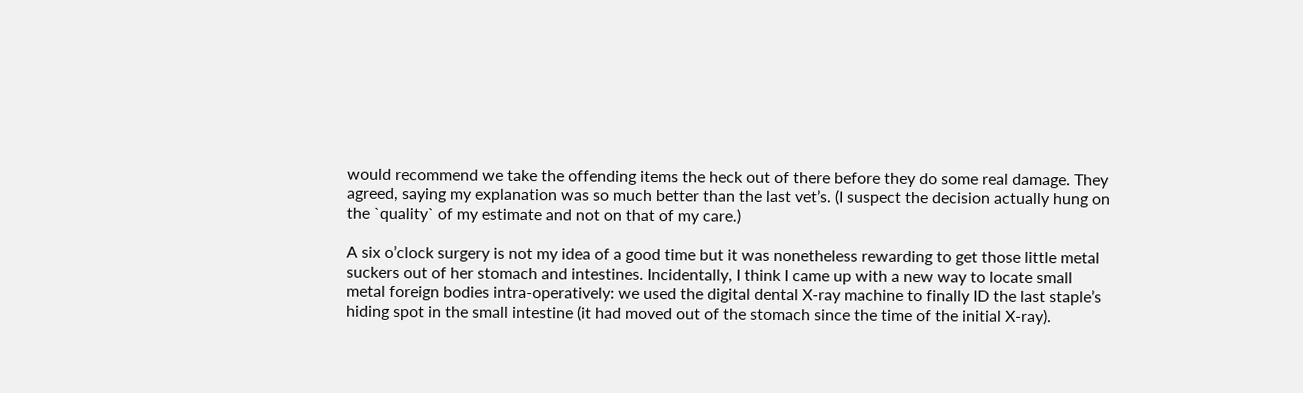would recommend we take the offending items the heck out of there before they do some real damage. They agreed, saying my explanation was so much better than the last vet’s. (I suspect the decision actually hung on the `quality` of my estimate and not on that of my care.)

A six o’clock surgery is not my idea of a good time but it was nonetheless rewarding to get those little metal suckers out of her stomach and intestines. Incidentally, I think I came up with a new way to locate small metal foreign bodies intra-operatively: we used the digital dental X-ray machine to finally ID the last staple’s hiding spot in the small intestine (it had moved out of the stomach since the time of the initial X-ray).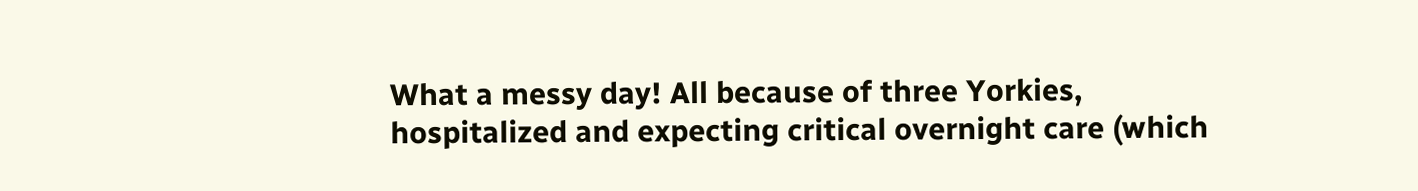What a messy day! All because of three Yorkies, hospitalized and expecting critical overnight care (which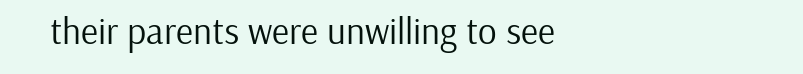their parents were unwilling to see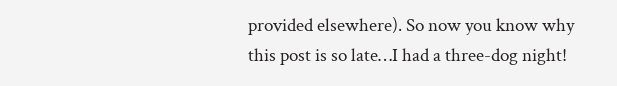provided elsewhere). So now you know why this post is so late…I had a three-dog night!